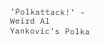‘Polkattack!’ - Weird Al Yankovic’s Polka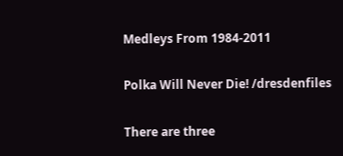Medleys From 1984-2011

Polka Will Never Die! /dresdenfiles

There are three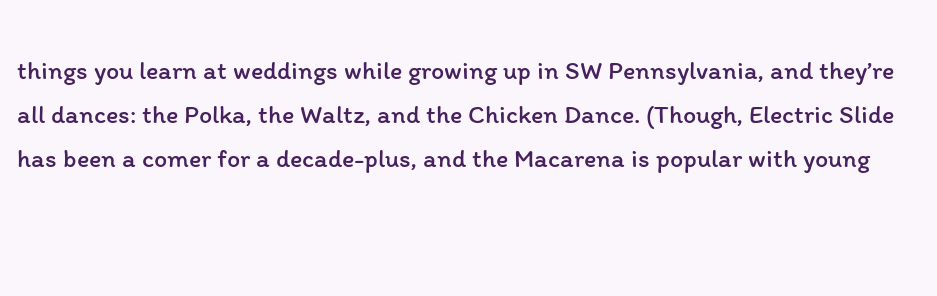things you learn at weddings while growing up in SW Pennsylvania, and they’re all dances: the Polka, the Waltz, and the Chicken Dance. (Though, Electric Slide has been a comer for a decade-plus, and the Macarena is popular with young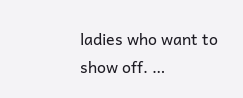ladies who want to show off. …